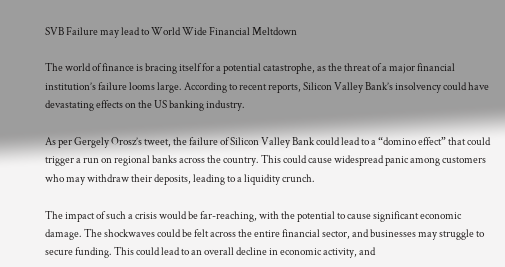SVB Failure may lead to World Wide Financial Meltdown

The world of finance is bracing itself for a potential catastrophe, as the threat of a major financial institution’s failure looms large. According to recent reports, Silicon Valley Bank’s insolvency could have devastating effects on the US banking industry.

As per Gergely Orosz’s tweet, the failure of Silicon Valley Bank could lead to a “domino effect” that could trigger a run on regional banks across the country. This could cause widespread panic among customers who may withdraw their deposits, leading to a liquidity crunch.

The impact of such a crisis would be far-reaching, with the potential to cause significant economic damage. The shockwaves could be felt across the entire financial sector, and businesses may struggle to secure funding. This could lead to an overall decline in economic activity, and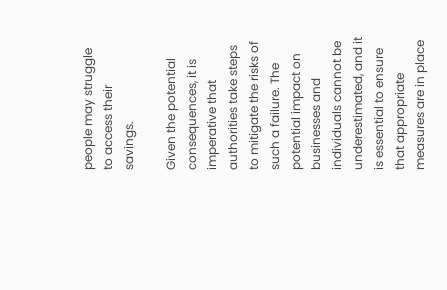people may struggle to access their savings.

Given the potential consequences, it is imperative that authorities take steps to mitigate the risks of such a failure. The potential impact on businesses and individuals cannot be underestimated, and it is essential to ensure that appropriate measures are in place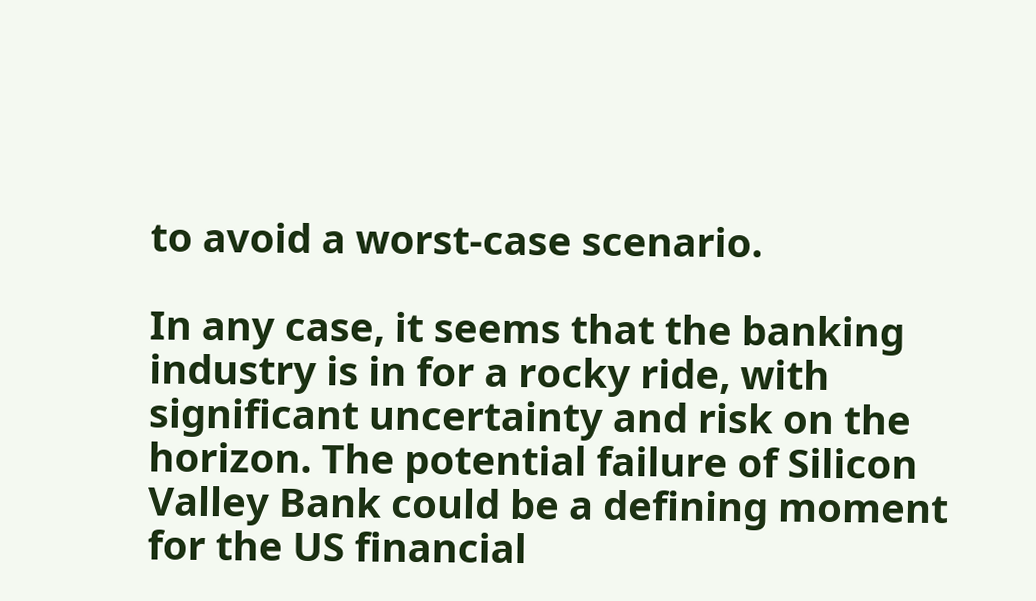to avoid a worst-case scenario.

In any case, it seems that the banking industry is in for a rocky ride, with significant uncertainty and risk on the horizon. The potential failure of Silicon Valley Bank could be a defining moment for the US financial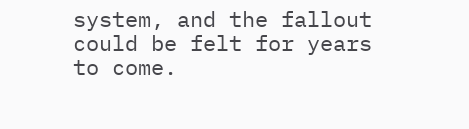system, and the fallout could be felt for years to come.